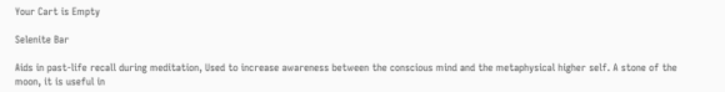Your Cart is Empty

Selenite Bar

Aids in past-life recall during meditation, Used to increase awareness between the conscious mind and the metaphysical higher self. A stone of the moon, it is useful in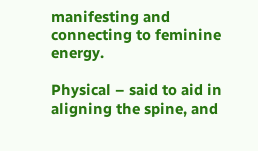manifesting and connecting to feminine energy.

Physical – said to aid in aligning the spine, and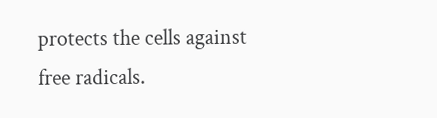protects the cells against free radicals.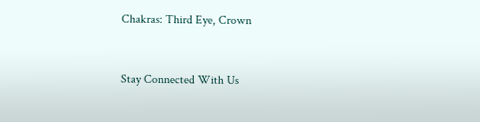Chakras: Third Eye, Crown


Stay Connected With Us